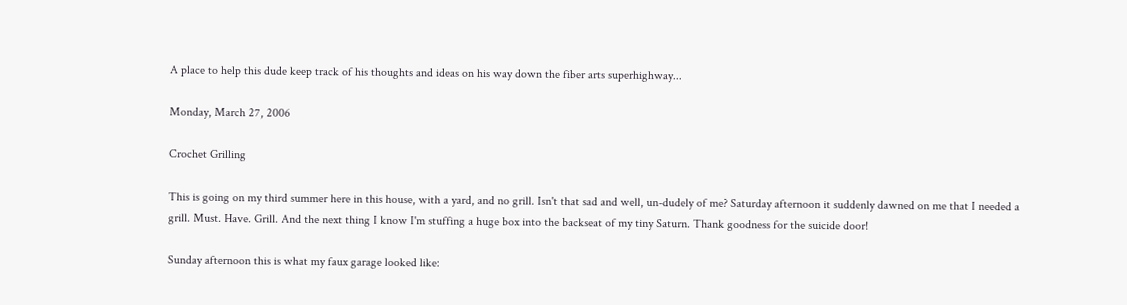A place to help this dude keep track of his thoughts and ideas on his way down the fiber arts superhighway...

Monday, March 27, 2006

Crochet Grilling

This is going on my third summer here in this house, with a yard, and no grill. Isn't that sad and well, un-dudely of me? Saturday afternoon it suddenly dawned on me that I needed a grill. Must. Have. Grill. And the next thing I know I'm stuffing a huge box into the backseat of my tiny Saturn. Thank goodness for the suicide door!

Sunday afternoon this is what my faux garage looked like: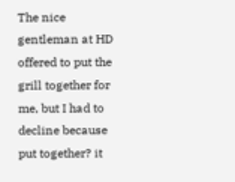The nice gentleman at HD offered to put the grill together for me, but I had to decline because put together? it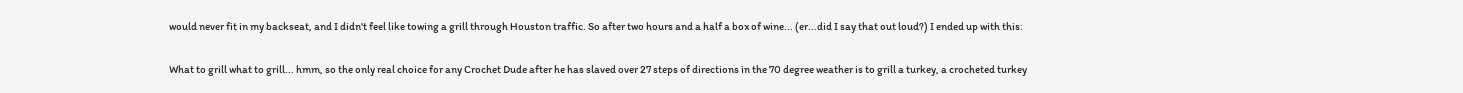would never fit in my backseat, and I didn't feel like towing a grill through Houston traffic. So after two hours and a half a box of wine... (er...did I say that out loud?) I ended up with this:

What to grill what to grill... hmm, so the only real choice for any Crochet Dude after he has slaved over 27 steps of directions in the 70 degree weather is to grill a turkey, a crocheted turkey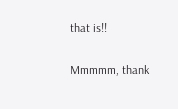that is!!

Mmmmm, thank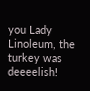you Lady Linoleum, the turkey was deeeelish!